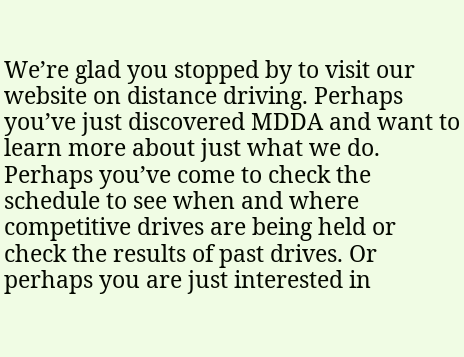We’re glad you stopped by to visit our website on distance driving. Perhaps you’ve just discovered MDDA and want to learn more about just what we do. Perhaps you’ve come to check the schedule to see when and where competitive drives are being held or check the results of past drives. Or perhaps you are just interested in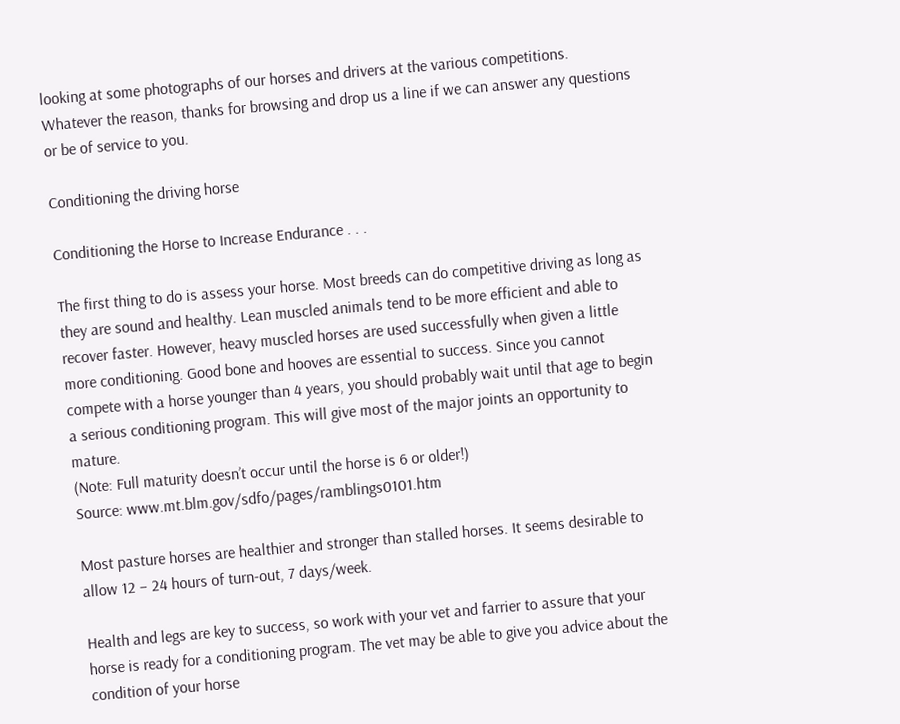looking at some photographs of our horses and drivers at the various competitions. Whatever the reason, thanks for browsing and drop us a line if we can answer any questions or be of service to you.

Conditioning the driving horse

Conditioning the Horse to Increase Endurance . . .

The first thing to do is assess your horse. Most breeds can do competitive driving as long as they are sound and healthy. Lean muscled animals tend to be more efficient and able to recover faster. However, heavy muscled horses are used successfully when given a little more conditioning. Good bone and hooves are essential to success. Since you cannot compete with a horse younger than 4 years, you should probably wait until that age to begin a serious conditioning program. This will give most of the major joints an opportunity to mature.
(Note: Full maturity doesn’t occur until the horse is 6 or older!)
Source: www.mt.blm.gov/sdfo/pages/ramblings0101.htm

Most pasture horses are healthier and stronger than stalled horses. It seems desirable to allow 12 – 24 hours of turn-out, 7 days/week.

Health and legs are key to success, so work with your vet and farrier to assure that your horse is ready for a conditioning program. The vet may be able to give you advice about the condition of your horse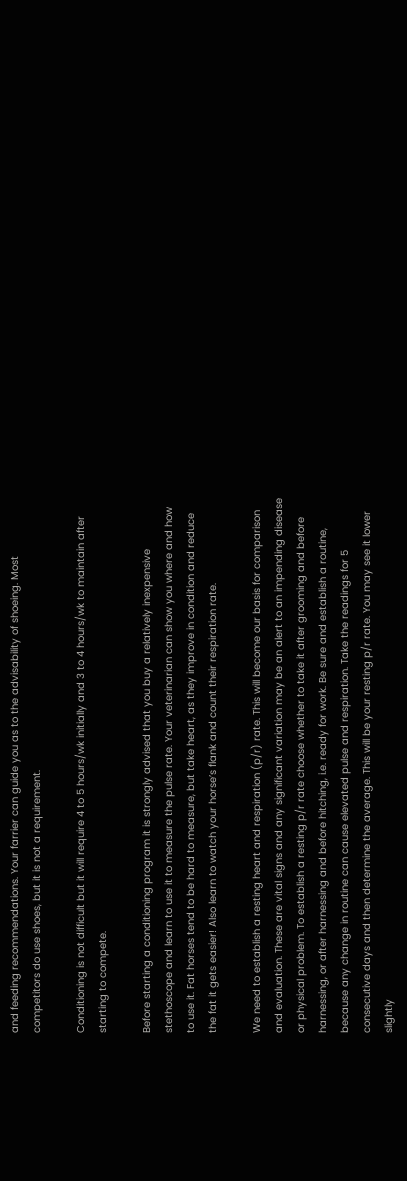and feeding recommendations. Your farrier can guide you as to the advisability of shoeing. Most competitors do use shoes, but it is not a requirement.

Conditioning is not difficult but it will require 4 to 5 hours/wk initially and 3 to 4 hours/wk to maintain after starting to compete.

Before starting a conditioning program it is strongly advised that you buy a relatively inexpensive stethoscope and learn to use it to measure the pulse rate. Your veterinarian can show you where and how to use it. Fat horses tend to be hard to measure, but take heart, as they improve in condition and reduce the fat it gets easier! Also learn to watch your horse’s flank and count their respiration rate.

We need to establish a resting heart and respiration (p/r) rate. This will become our basis for comparison and evaluation. These are vital signs and any significant variation may be an alert to an impending disease or physical problem. To establish a resting p/r rate choose whether to take it after grooming and before harnessing, or after harnessing and before hitching, i.e. ready for work. Be sure and establish a routine, because any change in routine can cause elevated pulse and respiration. Take the readings for 5 consecutive days and then determine the average. This will be your resting p/r rate. You may see it lower slightly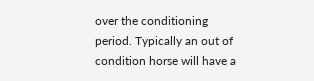over the conditioning period. Typically an out of condition horse will have a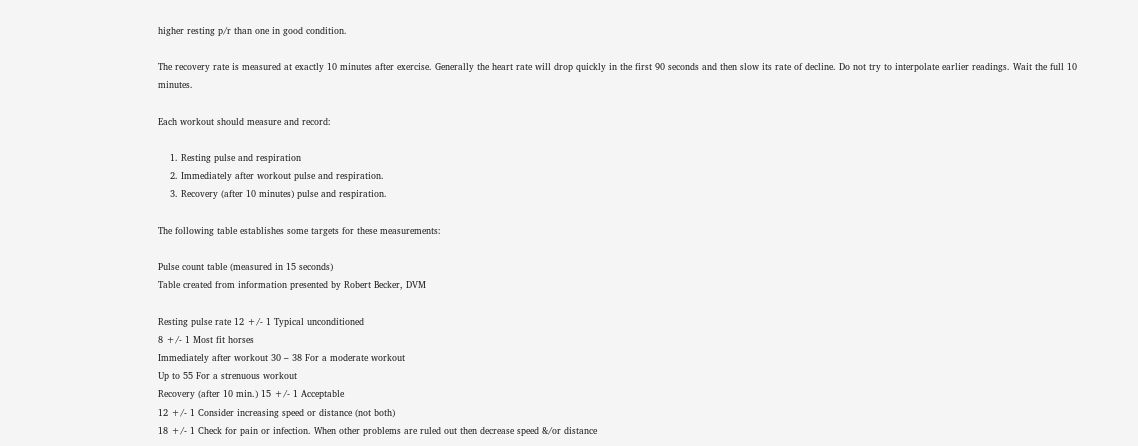higher resting p/r than one in good condition.

The recovery rate is measured at exactly 10 minutes after exercise. Generally the heart rate will drop quickly in the first 90 seconds and then slow its rate of decline. Do not try to interpolate earlier readings. Wait the full 10 minutes.

Each workout should measure and record:

    1. Resting pulse and respiration
    2. Immediately after workout pulse and respiration.
    3. Recovery (after 10 minutes) pulse and respiration.

The following table establishes some targets for these measurements:

Pulse count table (measured in 15 seconds)
Table created from information presented by Robert Becker, DVM

Resting pulse rate 12 +/- 1 Typical unconditioned
8 +/- 1 Most fit horses
Immediately after workout 30 – 38 For a moderate workout
Up to 55 For a strenuous workout
Recovery (after 10 min.) 15 +/- 1 Acceptable
12 +/- 1 Consider increasing speed or distance (not both)
18 +/- 1 Check for pain or infection. When other problems are ruled out then decrease speed &/or distance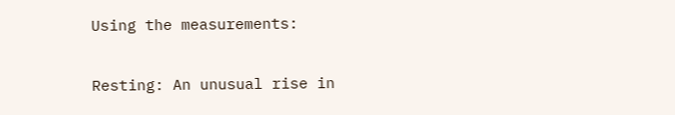Using the measurements:

Resting: An unusual rise in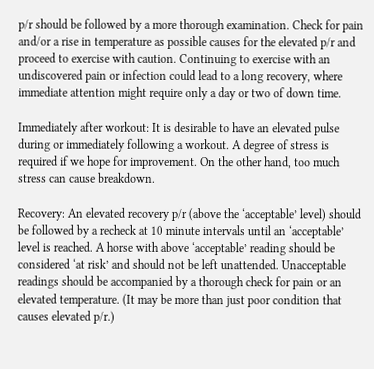p/r should be followed by a more thorough examination. Check for pain and/or a rise in temperature as possible causes for the elevated p/r and proceed to exercise with caution. Continuing to exercise with an undiscovered pain or infection could lead to a long recovery, where immediate attention might require only a day or two of down time.

Immediately after workout: It is desirable to have an elevated pulse during or immediately following a workout. A degree of stress is required if we hope for improvement. On the other hand, too much stress can cause breakdown.

Recovery: An elevated recovery p/r (above the ‘acceptable’ level) should be followed by a recheck at 10 minute intervals until an ‘acceptable’ level is reached. A horse with above ‘acceptable’ reading should be considered ‘at risk’ and should not be left unattended. Unacceptable readings should be accompanied by a thorough check for pain or an elevated temperature. (It may be more than just poor condition that causes elevated p/r.)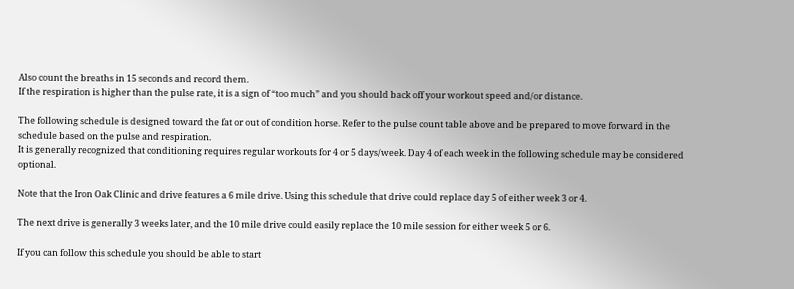Also count the breaths in 15 seconds and record them.
If the respiration is higher than the pulse rate, it is a sign of “too much” and you should back off your workout speed and/or distance.

The following schedule is designed toward the fat or out of condition horse. Refer to the pulse count table above and be prepared to move forward in the schedule based on the pulse and respiration.
It is generally recognized that conditioning requires regular workouts for 4 or 5 days/week. Day 4 of each week in the following schedule may be considered optional.

Note that the Iron Oak Clinic and drive features a 6 mile drive. Using this schedule that drive could replace day 5 of either week 3 or 4.

The next drive is generally 3 weeks later, and the 10 mile drive could easily replace the 10 mile session for either week 5 or 6.

If you can follow this schedule you should be able to start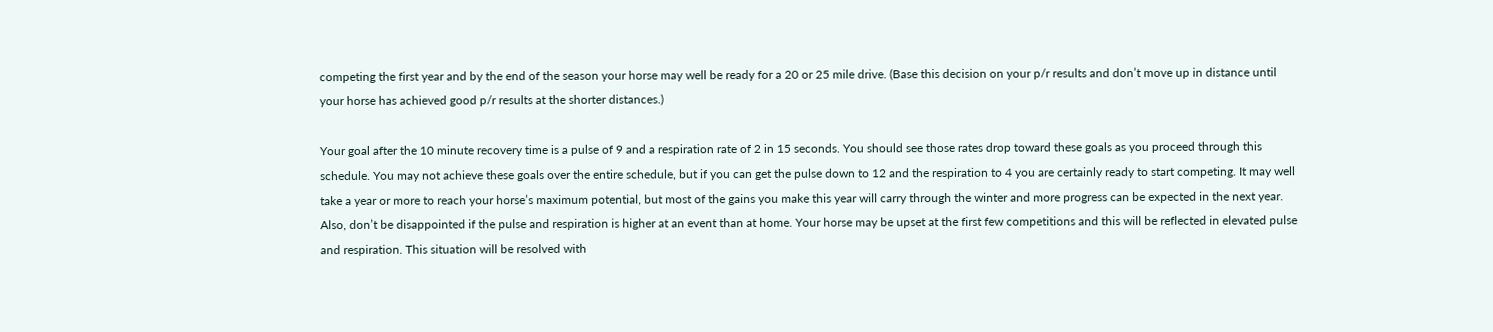competing the first year and by the end of the season your horse may well be ready for a 20 or 25 mile drive. (Base this decision on your p/r results and don’t move up in distance until your horse has achieved good p/r results at the shorter distances.)

Your goal after the 10 minute recovery time is a pulse of 9 and a respiration rate of 2 in 15 seconds. You should see those rates drop toward these goals as you proceed through this schedule. You may not achieve these goals over the entire schedule, but if you can get the pulse down to 12 and the respiration to 4 you are certainly ready to start competing. It may well take a year or more to reach your horse’s maximum potential, but most of the gains you make this year will carry through the winter and more progress can be expected in the next year. Also, don’t be disappointed if the pulse and respiration is higher at an event than at home. Your horse may be upset at the first few competitions and this will be reflected in elevated pulse and respiration. This situation will be resolved with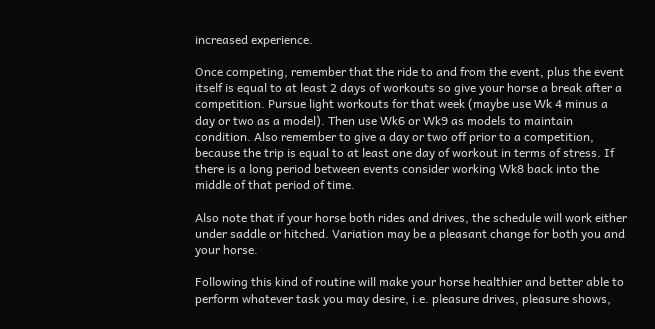increased experience.

Once competing, remember that the ride to and from the event, plus the event itself is equal to at least 2 days of workouts so give your horse a break after a competition. Pursue light workouts for that week (maybe use Wk 4 minus a day or two as a model). Then use Wk6 or Wk9 as models to maintain condition. Also remember to give a day or two off prior to a competition, because the trip is equal to at least one day of workout in terms of stress. If there is a long period between events consider working Wk8 back into the middle of that period of time.

Also note that if your horse both rides and drives, the schedule will work either under saddle or hitched. Variation may be a pleasant change for both you and your horse.

Following this kind of routine will make your horse healthier and better able to perform whatever task you may desire, i.e. pleasure drives, pleasure shows,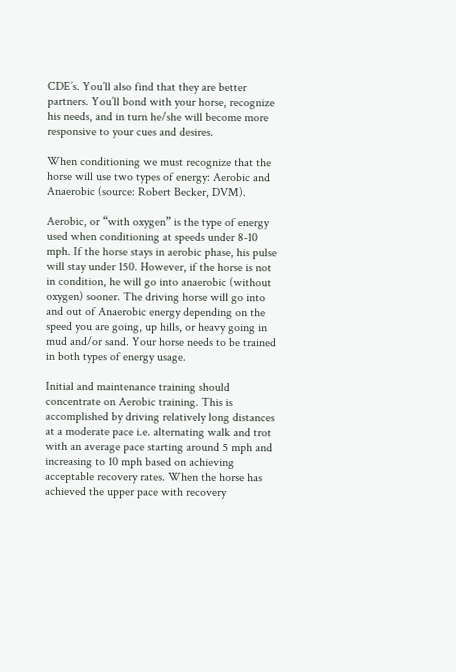CDE’s. You’ll also find that they are better partners. You’ll bond with your horse, recognize his needs, and in turn he/she will become more responsive to your cues and desires.

When conditioning we must recognize that the horse will use two types of energy: Aerobic and Anaerobic (source: Robert Becker, DVM).

Aerobic, or “with oxygen” is the type of energy used when conditioning at speeds under 8-10 mph. If the horse stays in aerobic phase, his pulse will stay under 150. However, if the horse is not in condition, he will go into anaerobic (without oxygen) sooner. The driving horse will go into and out of Anaerobic energy depending on the speed you are going, up hills, or heavy going in mud and/or sand. Your horse needs to be trained in both types of energy usage.

Initial and maintenance training should concentrate on Aerobic training. This is accomplished by driving relatively long distances at a moderate pace i.e. alternating walk and trot with an average pace starting around 5 mph and increasing to 10 mph based on achieving acceptable recovery rates. When the horse has achieved the upper pace with recovery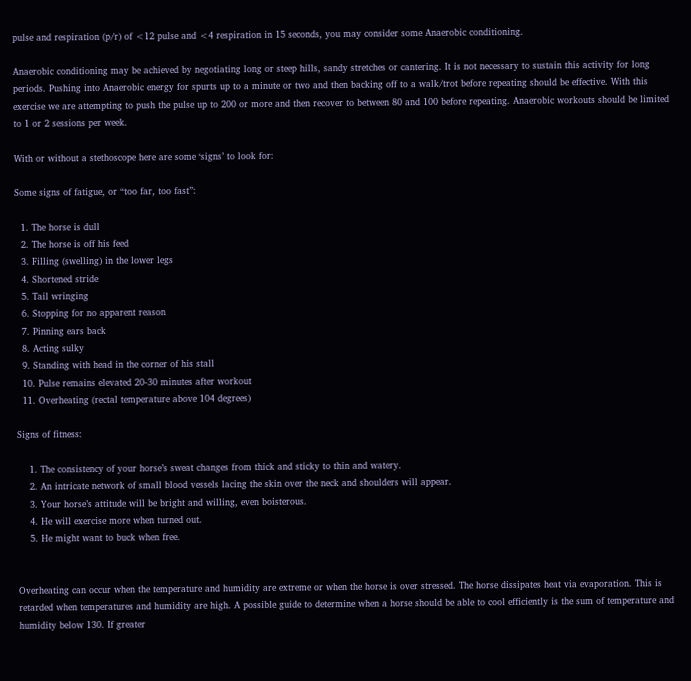pulse and respiration (p/r) of <12 pulse and <4 respiration in 15 seconds, you may consider some Anaerobic conditioning.

Anaerobic conditioning may be achieved by negotiating long or steep hills, sandy stretches or cantering. It is not necessary to sustain this activity for long periods. Pushing into Anaerobic energy for spurts up to a minute or two and then backing off to a walk/trot before repeating should be effective. With this exercise we are attempting to push the pulse up to 200 or more and then recover to between 80 and 100 before repeating. Anaerobic workouts should be limited to 1 or 2 sessions per week.

With or without a stethoscope here are some ‘signs’ to look for:

Some signs of fatigue, or “too far, too fast”:

  1. The horse is dull
  2. The horse is off his feed
  3. Filling (swelling) in the lower legs
  4. Shortened stride
  5. Tail wringing
  6. Stopping for no apparent reason
  7. Pinning ears back
  8. Acting sulky
  9. Standing with head in the corner of his stall
  10. Pulse remains elevated 20-30 minutes after workout
  11. Overheating (rectal temperature above 104 degrees)

Signs of fitness:

    1. The consistency of your horse’s sweat changes from thick and sticky to thin and watery.
    2. An intricate network of small blood vessels lacing the skin over the neck and shoulders will appear.
    3. Your horse’s attitude will be bright and willing, even boisterous.
    4. He will exercise more when turned out.
    5. He might want to buck when free.


Overheating can occur when the temperature and humidity are extreme or when the horse is over stressed. The horse dissipates heat via evaporation. This is retarded when temperatures and humidity are high. A possible guide to determine when a horse should be able to cool efficiently is the sum of temperature and humidity below 130. If greater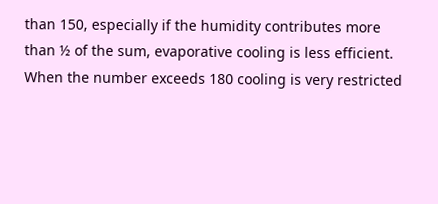than 150, especially if the humidity contributes more than ½ of the sum, evaporative cooling is less efficient. When the number exceeds 180 cooling is very restricted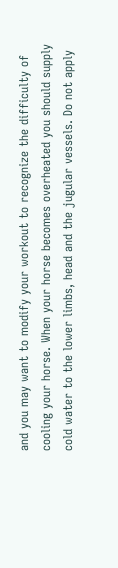and you may want to modify your workout to recognize the difficulty of cooling your horse. When your horse becomes overheated you should supply cold water to the lower limbs, head and the jugular vessels. Do not apply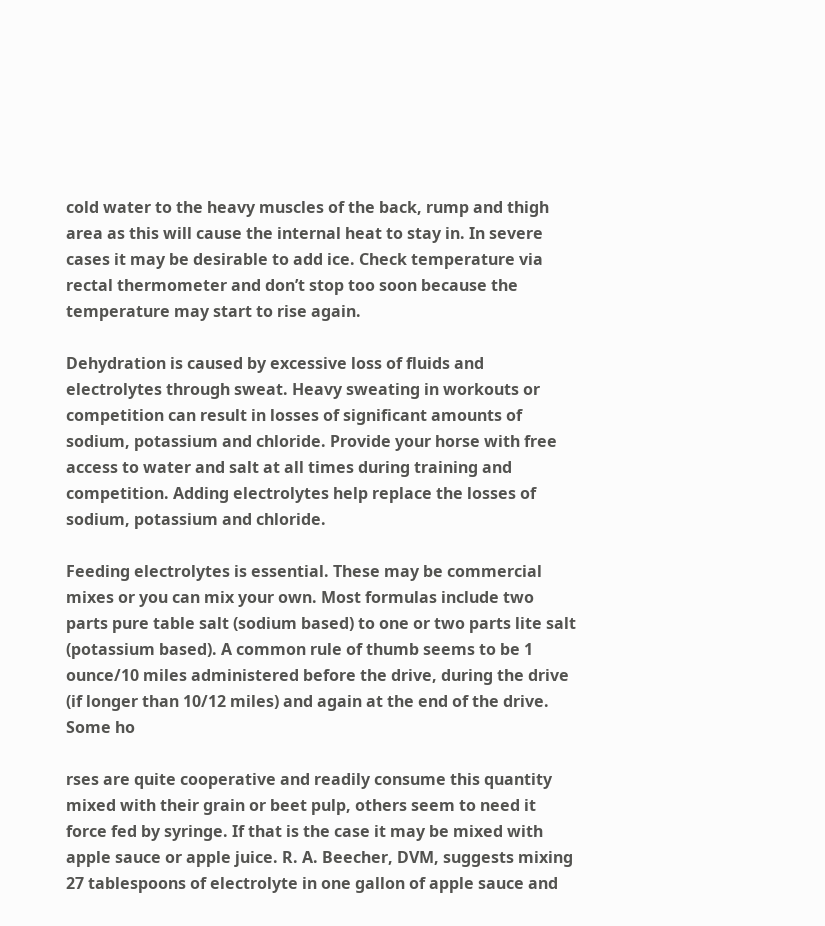cold water to the heavy muscles of the back, rump and thigh area as this will cause the internal heat to stay in. In severe cases it may be desirable to add ice. Check temperature via rectal thermometer and don’t stop too soon because the temperature may start to rise again.

Dehydration is caused by excessive loss of fluids and electrolytes through sweat. Heavy sweating in workouts or competition can result in losses of significant amounts of sodium, potassium and chloride. Provide your horse with free access to water and salt at all times during training and competition. Adding electrolytes help replace the losses of sodium, potassium and chloride.

Feeding electrolytes is essential. These may be commercial mixes or you can mix your own. Most formulas include two parts pure table salt (sodium based) to one or two parts lite salt (potassium based). A common rule of thumb seems to be 1 ounce/10 miles administered before the drive, during the drive (if longer than 10/12 miles) and again at the end of the drive. Some ho

rses are quite cooperative and readily consume this quantity mixed with their grain or beet pulp, others seem to need it force fed by syringe. If that is the case it may be mixed with apple sauce or apple juice. R. A. Beecher, DVM, suggests mixing 27 tablespoons of electrolyte in one gallon of apple sauce and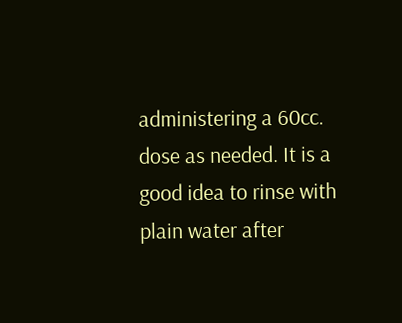administering a 60cc. dose as needed. It is a good idea to rinse with plain water after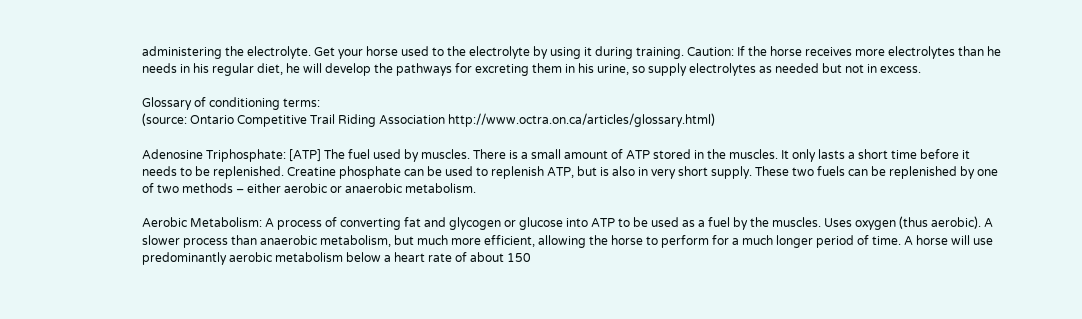administering the electrolyte. Get your horse used to the electrolyte by using it during training. Caution: If the horse receives more electrolytes than he needs in his regular diet, he will develop the pathways for excreting them in his urine, so supply electrolytes as needed but not in excess.

Glossary of conditioning terms:
(source: Ontario Competitive Trail Riding Association http://www.octra.on.ca/articles/glossary.html)

Adenosine Triphosphate: [ATP] The fuel used by muscles. There is a small amount of ATP stored in the muscles. It only lasts a short time before it needs to be replenished. Creatine phosphate can be used to replenish ATP, but is also in very short supply. These two fuels can be replenished by one of two methods – either aerobic or anaerobic metabolism.

Aerobic Metabolism: A process of converting fat and glycogen or glucose into ATP to be used as a fuel by the muscles. Uses oxygen (thus aerobic). A slower process than anaerobic metabolism, but much more efficient, allowing the horse to perform for a much longer period of time. A horse will use predominantly aerobic metabolism below a heart rate of about 150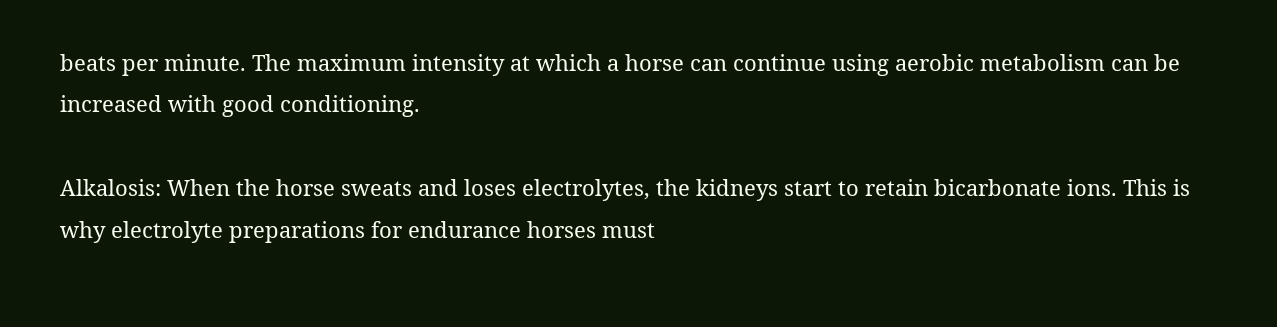beats per minute. The maximum intensity at which a horse can continue using aerobic metabolism can be increased with good conditioning.

Alkalosis: When the horse sweats and loses electrolytes, the kidneys start to retain bicarbonate ions. This is why electrolyte preparations for endurance horses must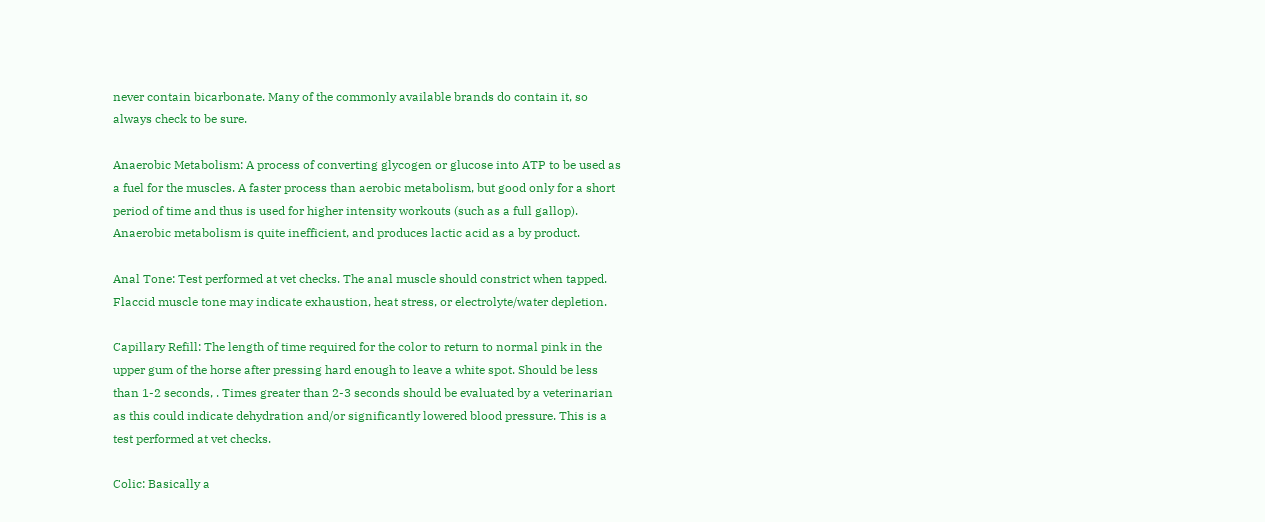never contain bicarbonate. Many of the commonly available brands do contain it, so always check to be sure.

Anaerobic Metabolism: A process of converting glycogen or glucose into ATP to be used as a fuel for the muscles. A faster process than aerobic metabolism, but good only for a short period of time and thus is used for higher intensity workouts (such as a full gallop). Anaerobic metabolism is quite inefficient, and produces lactic acid as a by product.

Anal Tone: Test performed at vet checks. The anal muscle should constrict when tapped. Flaccid muscle tone may indicate exhaustion, heat stress, or electrolyte/water depletion.

Capillary Refill: The length of time required for the color to return to normal pink in the upper gum of the horse after pressing hard enough to leave a white spot. Should be less than 1-2 seconds, . Times greater than 2-3 seconds should be evaluated by a veterinarian as this could indicate dehydration and/or significantly lowered blood pressure. This is a test performed at vet checks.

Colic: Basically a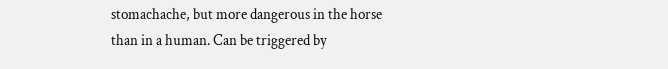stomachache, but more dangerous in the horse than in a human. Can be triggered by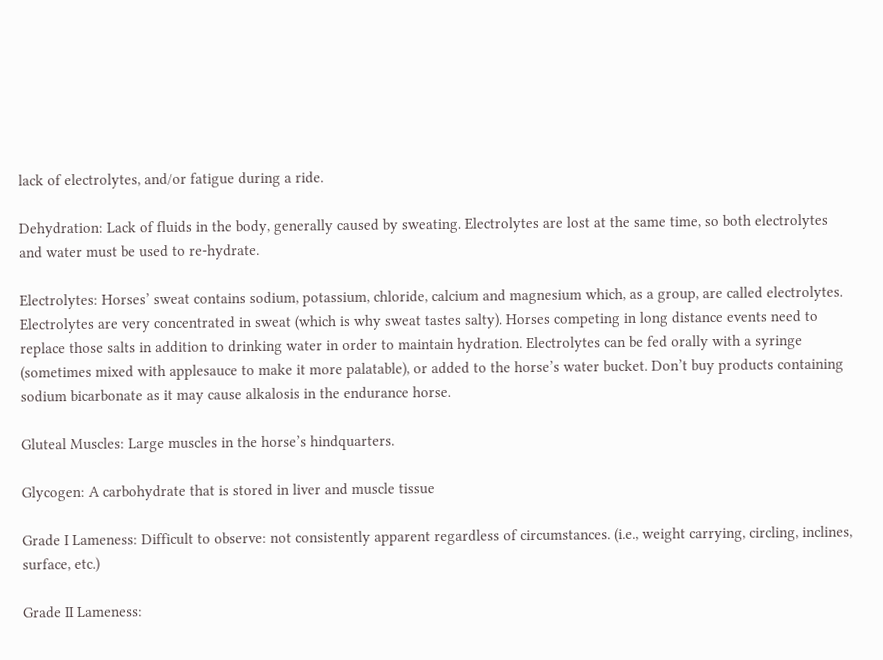lack of electrolytes, and/or fatigue during a ride.

Dehydration: Lack of fluids in the body, generally caused by sweating. Electrolytes are lost at the same time, so both electrolytes and water must be used to re-hydrate.

Electrolytes: Horses’ sweat contains sodium, potassium, chloride, calcium and magnesium which, as a group, are called electrolytes. Electrolytes are very concentrated in sweat (which is why sweat tastes salty). Horses competing in long distance events need to replace those salts in addition to drinking water in order to maintain hydration. Electrolytes can be fed orally with a syringe (sometimes mixed with applesauce to make it more palatable), or added to the horse’s water bucket. Don’t buy products containing sodium bicarbonate as it may cause alkalosis in the endurance horse.

Gluteal Muscles: Large muscles in the horse’s hindquarters.

Glycogen: A carbohydrate that is stored in liver and muscle tissue

Grade I Lameness: Difficult to observe: not consistently apparent regardless of circumstances. (i.e., weight carrying, circling, inclines, surface, etc.)

Grade II Lameness: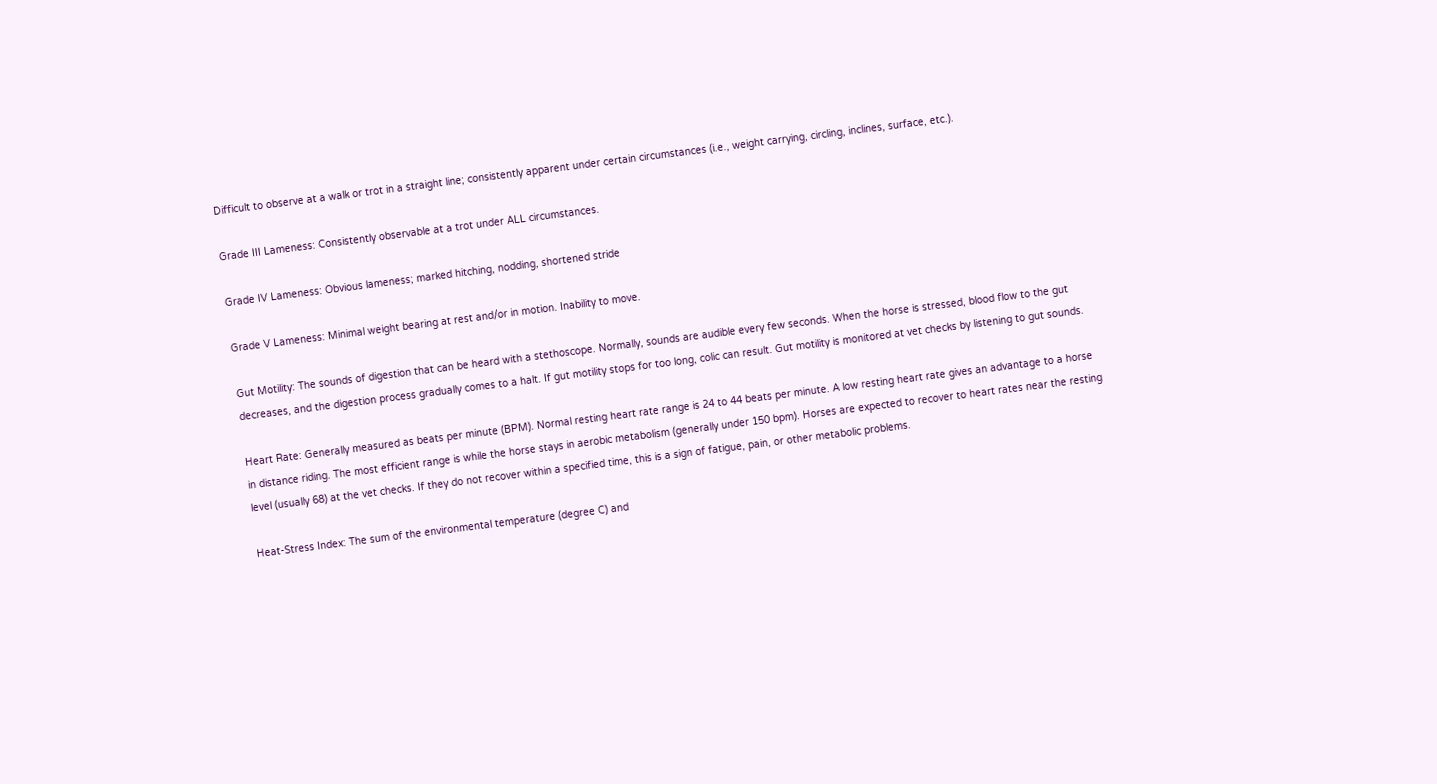Difficult to observe at a walk or trot in a straight line; consistently apparent under certain circumstances (i.e., weight carrying, circling, inclines, surface, etc.).

Grade III Lameness: Consistently observable at a trot under ALL circumstances.

Grade IV Lameness: Obvious lameness; marked hitching, nodding, shortened stride

Grade V Lameness: Minimal weight bearing at rest and/or in motion. Inability to move.

Gut Motility: The sounds of digestion that can be heard with a stethoscope. Normally, sounds are audible every few seconds. When the horse is stressed, blood flow to the gut decreases, and the digestion process gradually comes to a halt. If gut motility stops for too long, colic can result. Gut motility is monitored at vet checks by listening to gut sounds.

Heart Rate: Generally measured as beats per minute (BPM). Normal resting heart rate range is 24 to 44 beats per minute. A low resting heart rate gives an advantage to a horse in distance riding. The most efficient range is while the horse stays in aerobic metabolism (generally under 150 bpm). Horses are expected to recover to heart rates near the resting level (usually 68) at the vet checks. If they do not recover within a specified time, this is a sign of fatigue, pain, or other metabolic problems.

Heat-Stress Index: The sum of the environmental temperature (degree C) and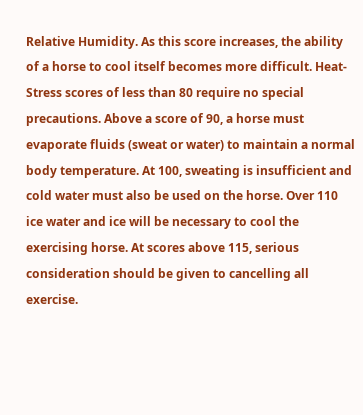Relative Humidity. As this score increases, the ability of a horse to cool itself becomes more difficult. Heat-Stress scores of less than 80 require no special precautions. Above a score of 90, a horse must evaporate fluids (sweat or water) to maintain a normal body temperature. At 100, sweating is insufficient and cold water must also be used on the horse. Over 110 ice water and ice will be necessary to cool the exercising horse. At scores above 115, serious consideration should be given to cancelling all exercise.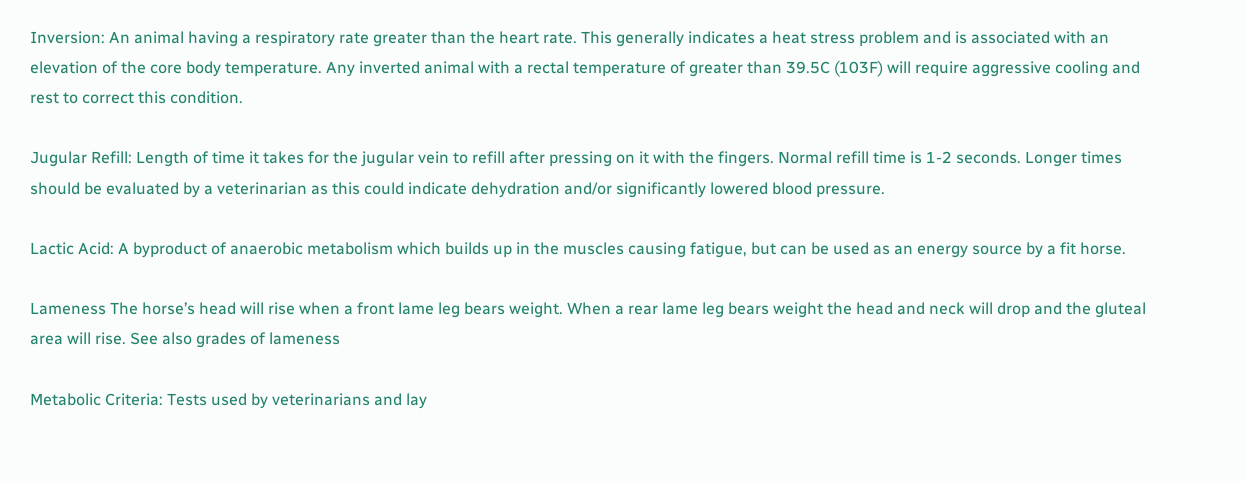Inversion: An animal having a respiratory rate greater than the heart rate. This generally indicates a heat stress problem and is associated with an elevation of the core body temperature. Any inverted animal with a rectal temperature of greater than 39.5C (103F) will require aggressive cooling and rest to correct this condition.

Jugular Refill: Length of time it takes for the jugular vein to refill after pressing on it with the fingers. Normal refill time is 1-2 seconds. Longer times should be evaluated by a veterinarian as this could indicate dehydration and/or significantly lowered blood pressure.

Lactic Acid: A byproduct of anaerobic metabolism which builds up in the muscles causing fatigue, but can be used as an energy source by a fit horse.

Lameness The horse’s head will rise when a front lame leg bears weight. When a rear lame leg bears weight the head and neck will drop and the gluteal area will rise. See also grades of lameness

Metabolic Criteria: Tests used by veterinarians and lay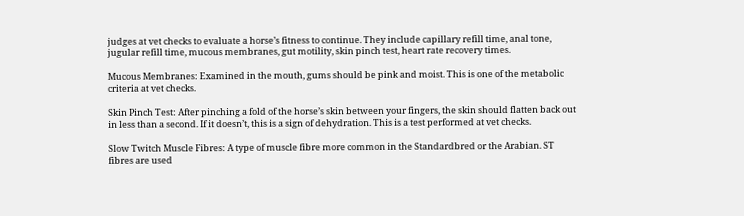judges at vet checks to evaluate a horse’s fitness to continue. They include capillary refill time, anal tone, jugular refill time, mucous membranes, gut motility, skin pinch test, heart rate recovery times.

Mucous Membranes: Examined in the mouth, gums should be pink and moist. This is one of the metabolic criteria at vet checks.

Skin Pinch Test: After pinching a fold of the horse’s skin between your fingers, the skin should flatten back out in less than a second. If it doesn’t, this is a sign of dehydration. This is a test performed at vet checks.

Slow Twitch Muscle Fibres: A type of muscle fibre more common in the Standardbred or the Arabian. ST fibres are used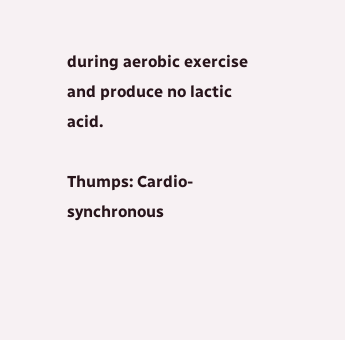during aerobic exercise and produce no lactic acid.

Thumps: Cardio-synchronous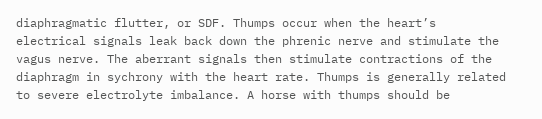diaphragmatic flutter, or SDF. Thumps occur when the heart’s electrical signals leak back down the phrenic nerve and stimulate the vagus nerve. The aberrant signals then stimulate contractions of the diaphragm in sychrony with the heart rate. Thumps is generally related to severe electrolyte imbalance. A horse with thumps should be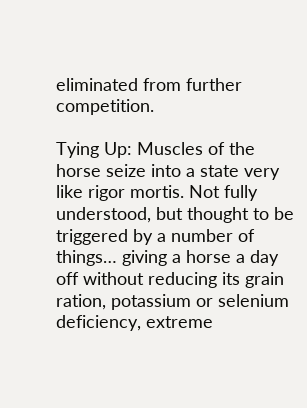eliminated from further competition.

Tying Up: Muscles of the horse seize into a state very like rigor mortis. Not fully understood, but thought to be triggered by a number of things… giving a horse a day off without reducing its grain ration, potassium or selenium deficiency, extreme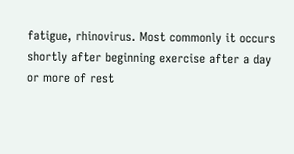fatigue, rhinovirus. Most commonly it occurs shortly after beginning exercise after a day or more of rest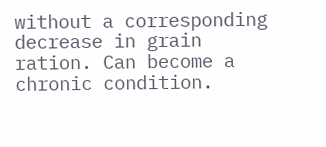without a corresponding decrease in grain ration. Can become a chronic condition.